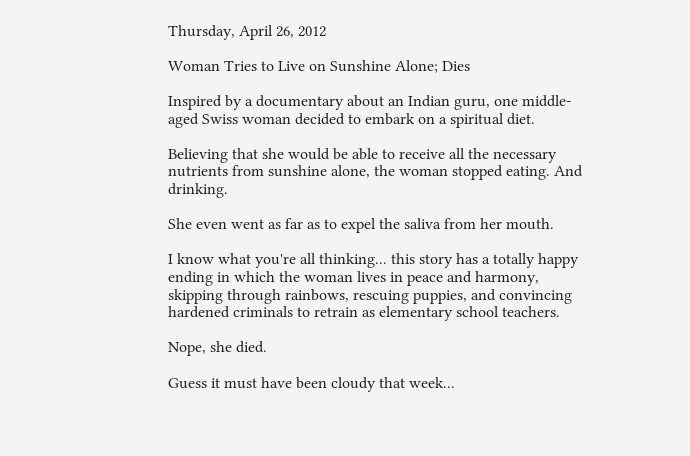Thursday, April 26, 2012

Woman Tries to Live on Sunshine Alone; Dies

Inspired by a documentary about an Indian guru, one middle-aged Swiss woman decided to embark on a spiritual diet.

Believing that she would be able to receive all the necessary nutrients from sunshine alone, the woman stopped eating. And drinking.

She even went as far as to expel the saliva from her mouth.

I know what you're all thinking... this story has a totally happy ending in which the woman lives in peace and harmony, skipping through rainbows, rescuing puppies, and convincing hardened criminals to retrain as elementary school teachers.

Nope, she died.

Guess it must have been cloudy that week...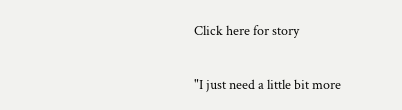Click here for story

"I just need a little bit more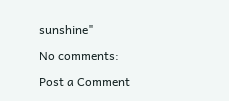sunshine"

No comments:

Post a Comment